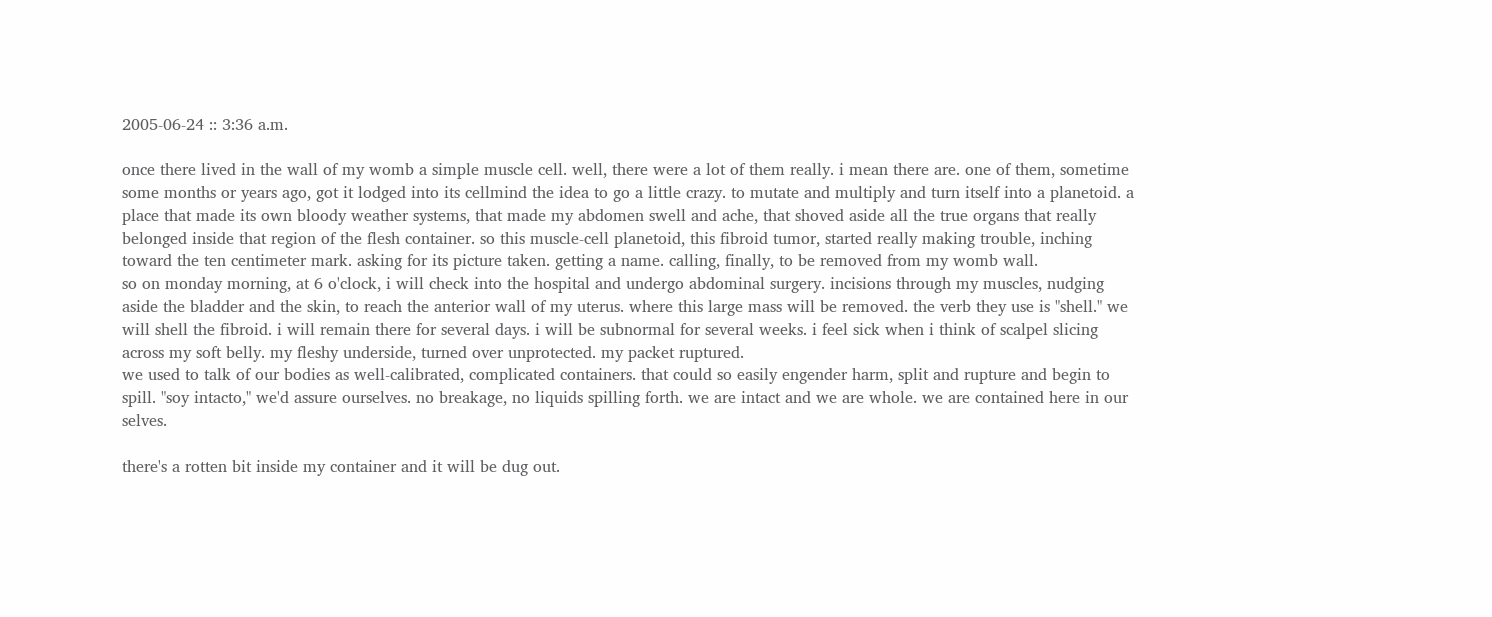2005-06-24 :: 3:36 a.m.

once there lived in the wall of my womb a simple muscle cell. well, there were a lot of them really. i mean there are. one of them, sometime some months or years ago, got it lodged into its cellmind the idea to go a little crazy. to mutate and multiply and turn itself into a planetoid. a place that made its own bloody weather systems, that made my abdomen swell and ache, that shoved aside all the true organs that really belonged inside that region of the flesh container. so this muscle-cell planetoid, this fibroid tumor, started really making trouble, inching toward the ten centimeter mark. asking for its picture taken. getting a name. calling, finally, to be removed from my womb wall.
so on monday morning, at 6 o'clock, i will check into the hospital and undergo abdominal surgery. incisions through my muscles, nudging aside the bladder and the skin, to reach the anterior wall of my uterus. where this large mass will be removed. the verb they use is "shell." we will shell the fibroid. i will remain there for several days. i will be subnormal for several weeks. i feel sick when i think of scalpel slicing across my soft belly. my fleshy underside, turned over unprotected. my packet ruptured.
we used to talk of our bodies as well-calibrated, complicated containers. that could so easily engender harm, split and rupture and begin to spill. "soy intacto," we'd assure ourselves. no breakage, no liquids spilling forth. we are intact and we are whole. we are contained here in our selves.

there's a rotten bit inside my container and it will be dug out.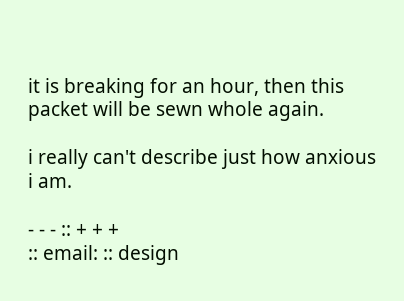it is breaking for an hour, then this packet will be sewn whole again.

i really can't describe just how anxious i am.

- - - :: + + +
:: email: :: design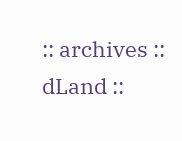:: archives :: dLand ::